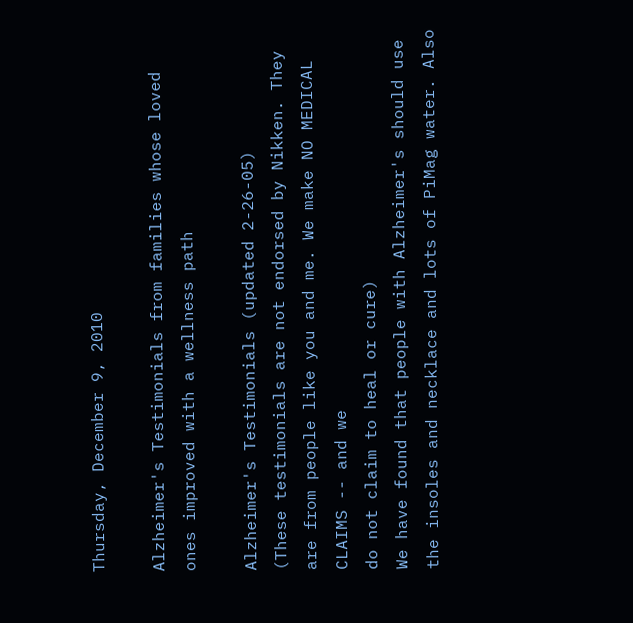Thursday, December 9, 2010

Alzheimer's Testimonials from families whose loved ones improved with a wellness path

Alzheimer's Testimonials (updated 2-26-05)
(These testimonials are not endorsed by Nikken. They are from people like you and me. We make NO MEDICAL CLAIMS -- and we
do not claim to heal or cure)
We have found that people with Alzheimer's should use the insoles and necklace and lots of PiMag water. Also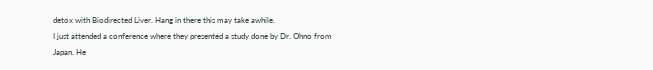detox with Biodirected Liver. Hang in there this may take awhile.
I just attended a conference where they presented a study done by Dr. Ohno from Japan. He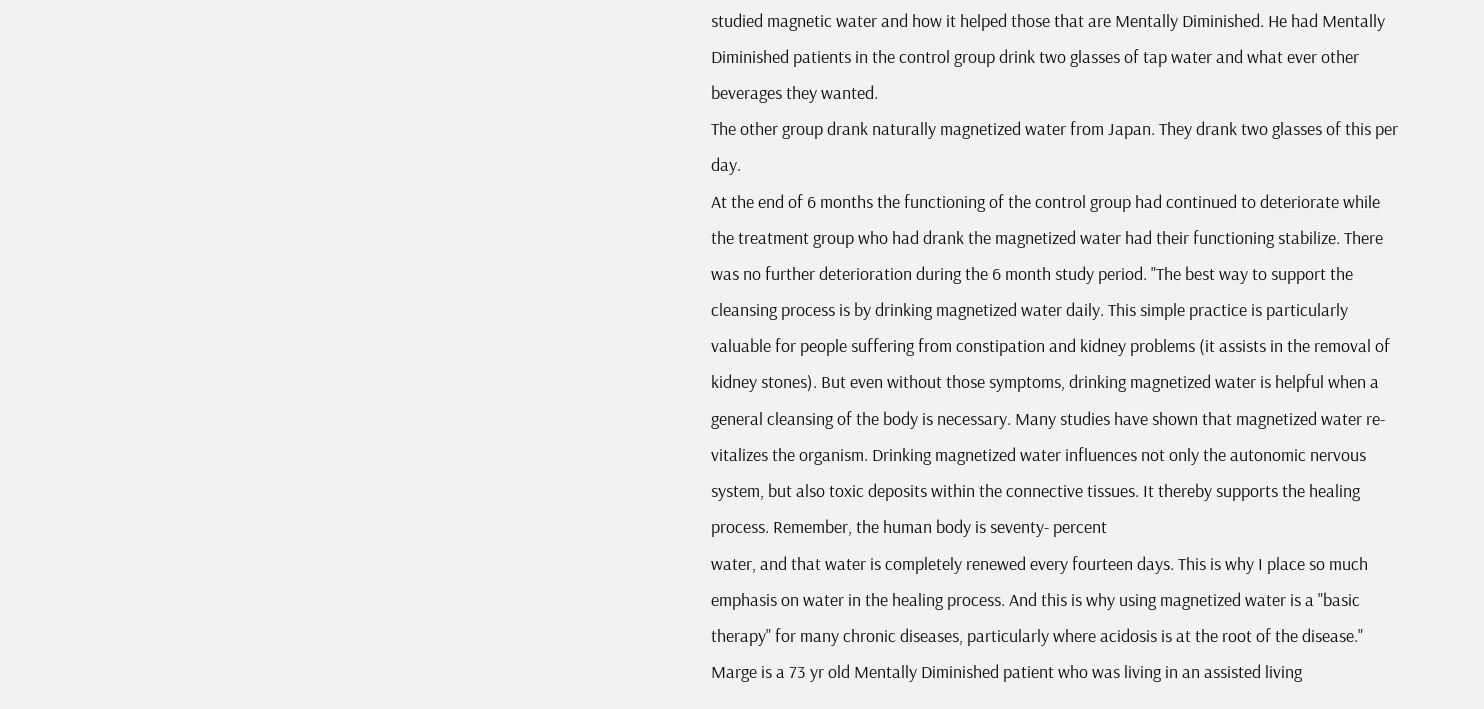studied magnetic water and how it helped those that are Mentally Diminished. He had Mentally Diminished patients in the control group drink two glasses of tap water and what ever other beverages they wanted.
The other group drank naturally magnetized water from Japan. They drank two glasses of this per day.
At the end of 6 months the functioning of the control group had continued to deteriorate while the treatment group who had drank the magnetized water had their functioning stabilize. There was no further deterioration during the 6 month study period. "The best way to support the cleansing process is by drinking magnetized water daily. This simple practice is particularly valuable for people suffering from constipation and kidney problems (it assists in the removal of kidney stones). But even without those symptoms, drinking magnetized water is helpful when a general cleansing of the body is necessary. Many studies have shown that magnetized water re-vitalizes the organism. Drinking magnetized water influences not only the autonomic nervous system, but also toxic deposits within the connective tissues. It thereby supports the healing process. Remember, the human body is seventy- percent
water, and that water is completely renewed every fourteen days. This is why I place so much emphasis on water in the healing process. And this is why using magnetized water is a "basic therapy" for many chronic diseases, particularly where acidosis is at the root of the disease."
Marge is a 73 yr old Mentally Diminished patient who was living in an assisted living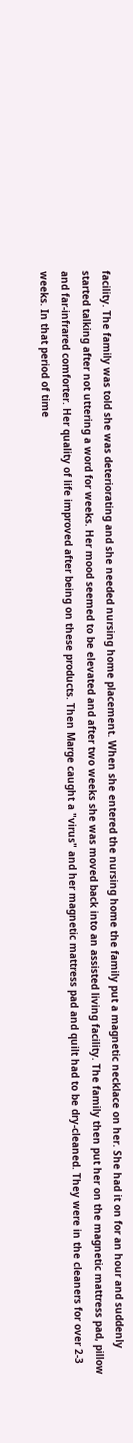facility. The family was told she was deteriorating and she needed nursing home placement. When she entered the nursing home the family put a magnetic necklace on her. She had it on for an hour and suddenly started talking after not uttering a word for weeks. Her mood seemed to be elevated and after two weeks she was moved back into an assisted living facility. The family then put her on the magnetic mattress pad, pillow and far-infrared comforter. Her quality of life improved after being on these products. Then Marge caught a "virus" and her magnetic mattress pad and quilt had to be dry-cleaned. They were in the cleaners for over 2-3 weeks. In that period of time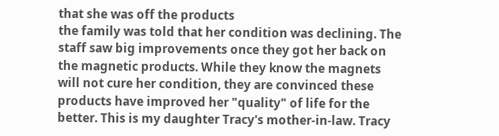that she was off the products
the family was told that her condition was declining. The staff saw big improvements once they got her back on the magnetic products. While they know the magnets will not cure her condition, they are convinced these products have improved her "quality" of life for the better. This is my daughter Tracy's mother-in-law. Tracy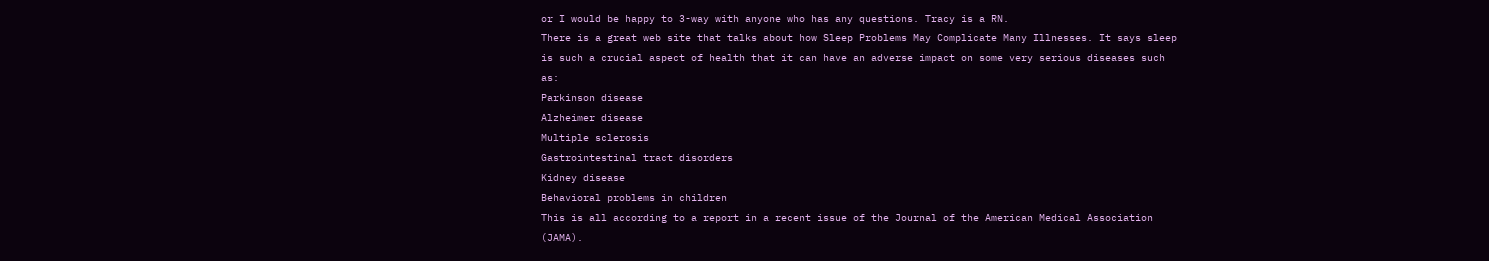or I would be happy to 3-way with anyone who has any questions. Tracy is a RN.
There is a great web site that talks about how Sleep Problems May Complicate Many Illnesses. It says sleep is such a crucial aspect of health that it can have an adverse impact on some very serious diseases such as:
Parkinson disease
Alzheimer disease
Multiple sclerosis
Gastrointestinal tract disorders
Kidney disease
Behavioral problems in children
This is all according to a report in a recent issue of the Journal of the American Medical Association (JAMA).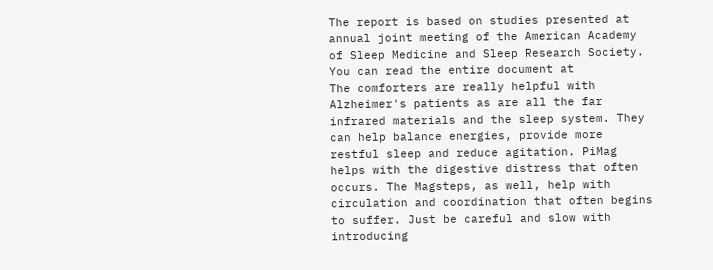The report is based on studies presented at annual joint meeting of the American Academy of Sleep Medicine and Sleep Research Society. You can read the entire document at
The comforters are really helpful with Alzheimer's patients as are all the far infrared materials and the sleep system. They can help balance energies, provide more restful sleep and reduce agitation. PiMag helps with the digestive distress that often occurs. The Magsteps, as well, help with circulation and coordination that often begins to suffer. Just be careful and slow with introducing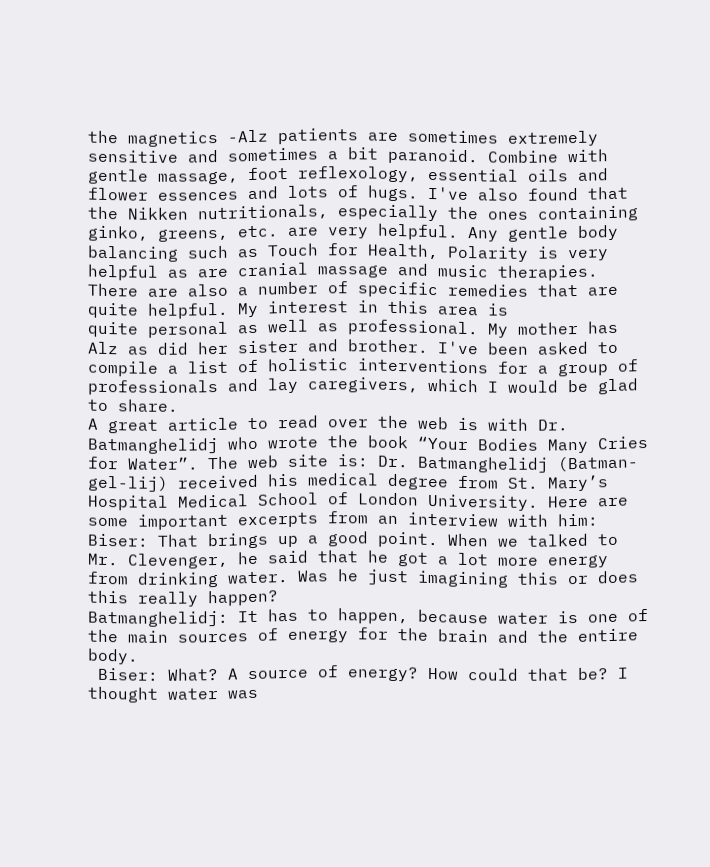the magnetics -Alz patients are sometimes extremely sensitive and sometimes a bit paranoid. Combine with gentle massage, foot reflexology, essential oils and flower essences and lots of hugs. I've also found that the Nikken nutritionals, especially the ones containing ginko, greens, etc. are very helpful. Any gentle body balancing such as Touch for Health, Polarity is very helpful as are cranial massage and music therapies. There are also a number of specific remedies that are quite helpful. My interest in this area is
quite personal as well as professional. My mother has Alz as did her sister and brother. I've been asked to compile a list of holistic interventions for a group of professionals and lay caregivers, which I would be glad to share.
A great article to read over the web is with Dr. Batmanghelidj who wrote the book “Your Bodies Many Cries for Water”. The web site is: Dr. Batmanghelidj (Batman-gel-lij) received his medical degree from St. Mary’s Hospital Medical School of London University. Here are some important excerpts from an interview with him: Biser: That brings up a good point. When we talked to Mr. Clevenger, he said that he got a lot more energy from drinking water. Was he just imagining this or does this really happen?
Batmanghelidj: It has to happen, because water is one of the main sources of energy for the brain and the entire body.
 Biser: What? A source of energy? How could that be? I thought water was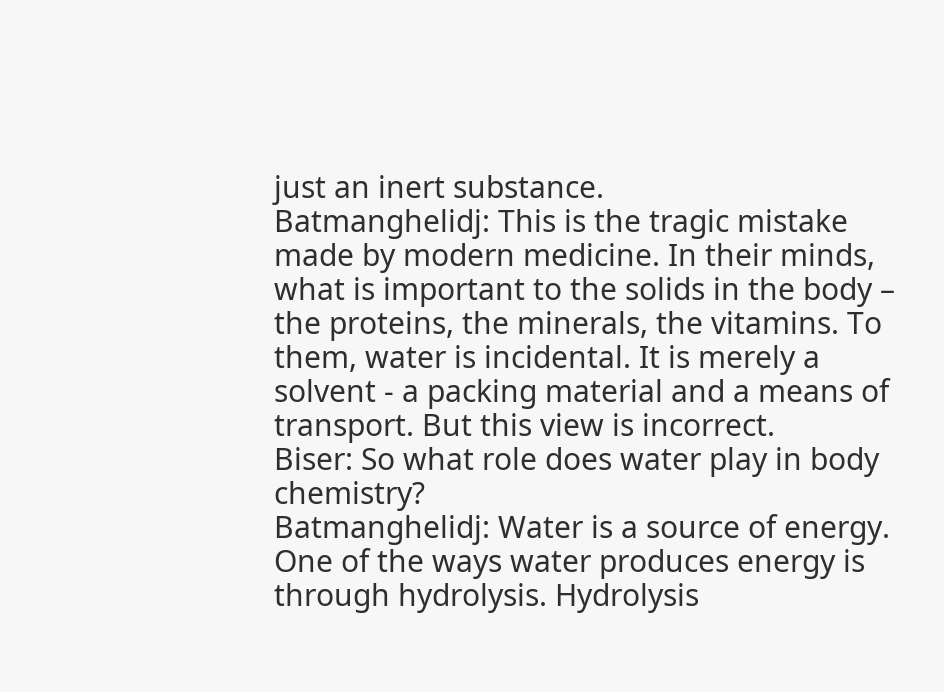just an inert substance.
Batmanghelidj: This is the tragic mistake made by modern medicine. In their minds, what is important to the solids in the body – the proteins, the minerals, the vitamins. To them, water is incidental. It is merely a solvent - a packing material and a means of transport. But this view is incorrect.
Biser: So what role does water play in body chemistry?
Batmanghelidj: Water is a source of energy. One of the ways water produces energy is through hydrolysis. Hydrolysis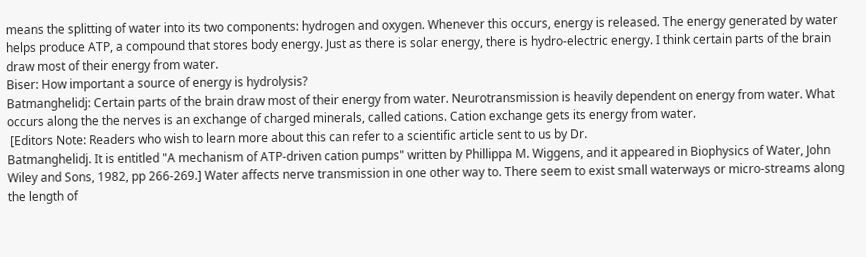means the splitting of water into its two components: hydrogen and oxygen. Whenever this occurs, energy is released. The energy generated by water helps produce ATP, a compound that stores body energy. Just as there is solar energy, there is hydro-electric energy. I think certain parts of the brain draw most of their energy from water.
Biser: How important a source of energy is hydrolysis?
Batmanghelidj: Certain parts of the brain draw most of their energy from water. Neurotransmission is heavily dependent on energy from water. What occurs along the the nerves is an exchange of charged minerals, called cations. Cation exchange gets its energy from water.
 [Editors Note: Readers who wish to learn more about this can refer to a scientific article sent to us by Dr.
Batmanghelidj. It is entitled "A mechanism of ATP-driven cation pumps" written by Phillippa M. Wiggens, and it appeared in Biophysics of Water, John Wiley and Sons, 1982, pp 266-269.] Water affects nerve transmission in one other way to. There seem to exist small waterways or micro-streams along the length of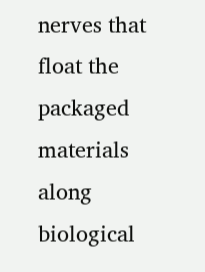nerves that float the packaged materials along biological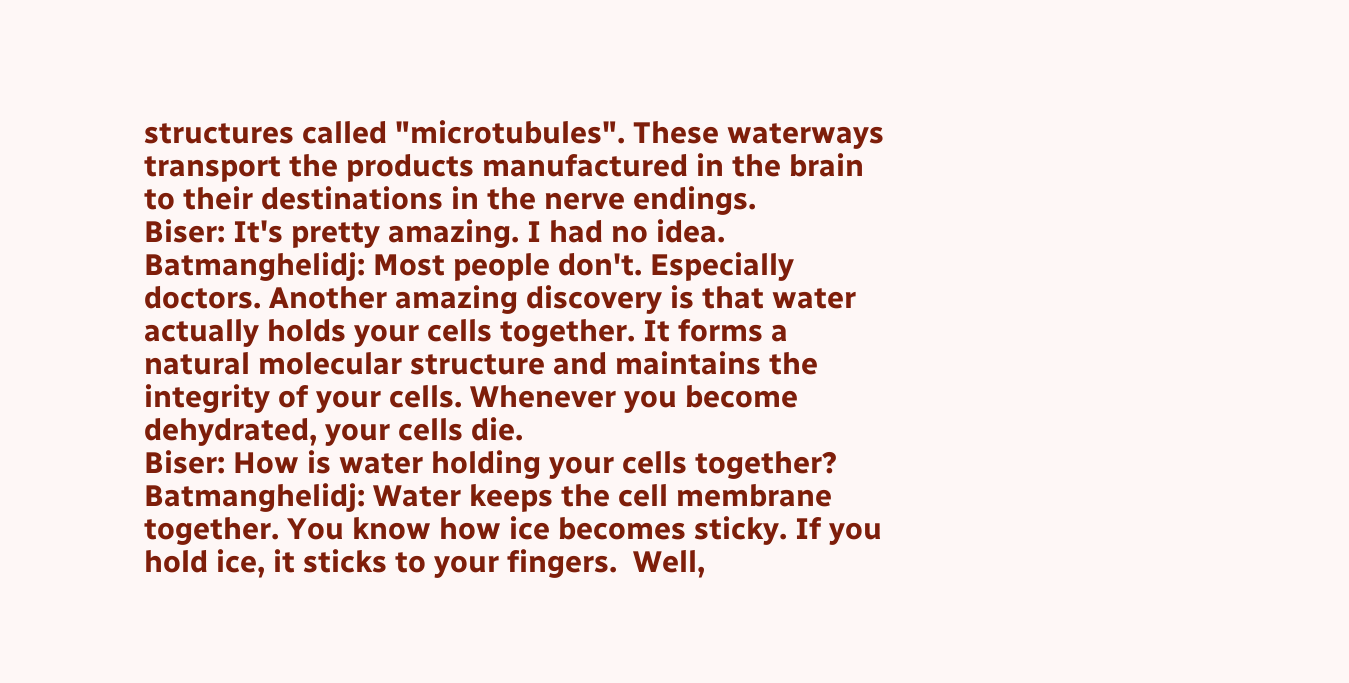structures called "microtubules". These waterways transport the products manufactured in the brain to their destinations in the nerve endings.
Biser: It's pretty amazing. I had no idea.
Batmanghelidj: Most people don't. Especially doctors. Another amazing discovery is that water actually holds your cells together. It forms a natural molecular structure and maintains the integrity of your cells. Whenever you become dehydrated, your cells die.
Biser: How is water holding your cells together?
Batmanghelidj: Water keeps the cell membrane together. You know how ice becomes sticky. If you hold ice, it sticks to your fingers.  Well,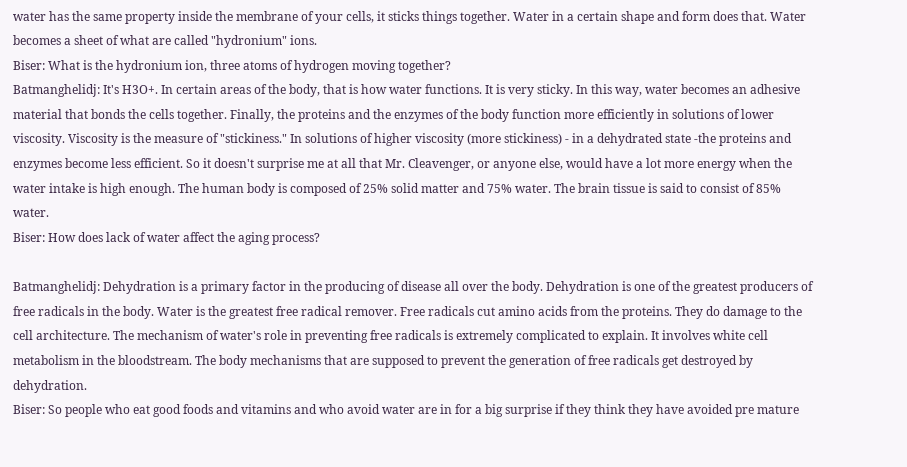water has the same property inside the membrane of your cells, it sticks things together. Water in a certain shape and form does that. Water becomes a sheet of what are called "hydronium" ions.
Biser: What is the hydronium ion, three atoms of hydrogen moving together?
Batmanghelidj: It's H3O+. In certain areas of the body, that is how water functions. It is very sticky. In this way, water becomes an adhesive material that bonds the cells together. Finally, the proteins and the enzymes of the body function more efficiently in solutions of lower viscosity. Viscosity is the measure of "stickiness." In solutions of higher viscosity (more stickiness) - in a dehydrated state -the proteins and enzymes become less efficient. So it doesn't surprise me at all that Mr. Cleavenger, or anyone else, would have a lot more energy when the water intake is high enough. The human body is composed of 25% solid matter and 75% water. The brain tissue is said to consist of 85% water.
Biser: How does lack of water affect the aging process?

Batmanghelidj: Dehydration is a primary factor in the producing of disease all over the body. Dehydration is one of the greatest producers of free radicals in the body. Water is the greatest free radical remover. Free radicals cut amino acids from the proteins. They do damage to the cell architecture. The mechanism of water's role in preventing free radicals is extremely complicated to explain. It involves white cell metabolism in the bloodstream. The body mechanisms that are supposed to prevent the generation of free radicals get destroyed by dehydration.
Biser: So people who eat good foods and vitamins and who avoid water are in for a big surprise if they think they have avoided pre mature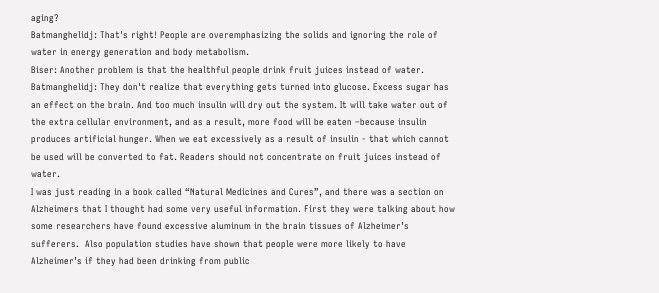aging?
Batmanghelidj: That's right! People are overemphasizing the solids and ignoring the role of water in energy generation and body metabolism.
Biser: Another problem is that the healthful people drink fruit juices instead of water.
Batmanghelidj: They don't realize that everything gets turned into glucose. Excess sugar has an effect on the brain. And too much insulin will dry out the system. It will take water out of the extra cellular environment, and as a result, more food will be eaten –because insulin produces artificial hunger. When we eat excessively as a result of insulin - that which cannot be used will be converted to fat. Readers should not concentrate on fruit juices instead of water.
I was just reading in a book called “Natural Medicines and Cures”, and there was a section on Alzheimers that I thought had some very useful information. First they were talking about how some researchers have found excessive aluminum in the brain tissues of Alzheimer’s sufferers.  Also population studies have shown that people were more likely to have Alzheimer’s if they had been drinking from public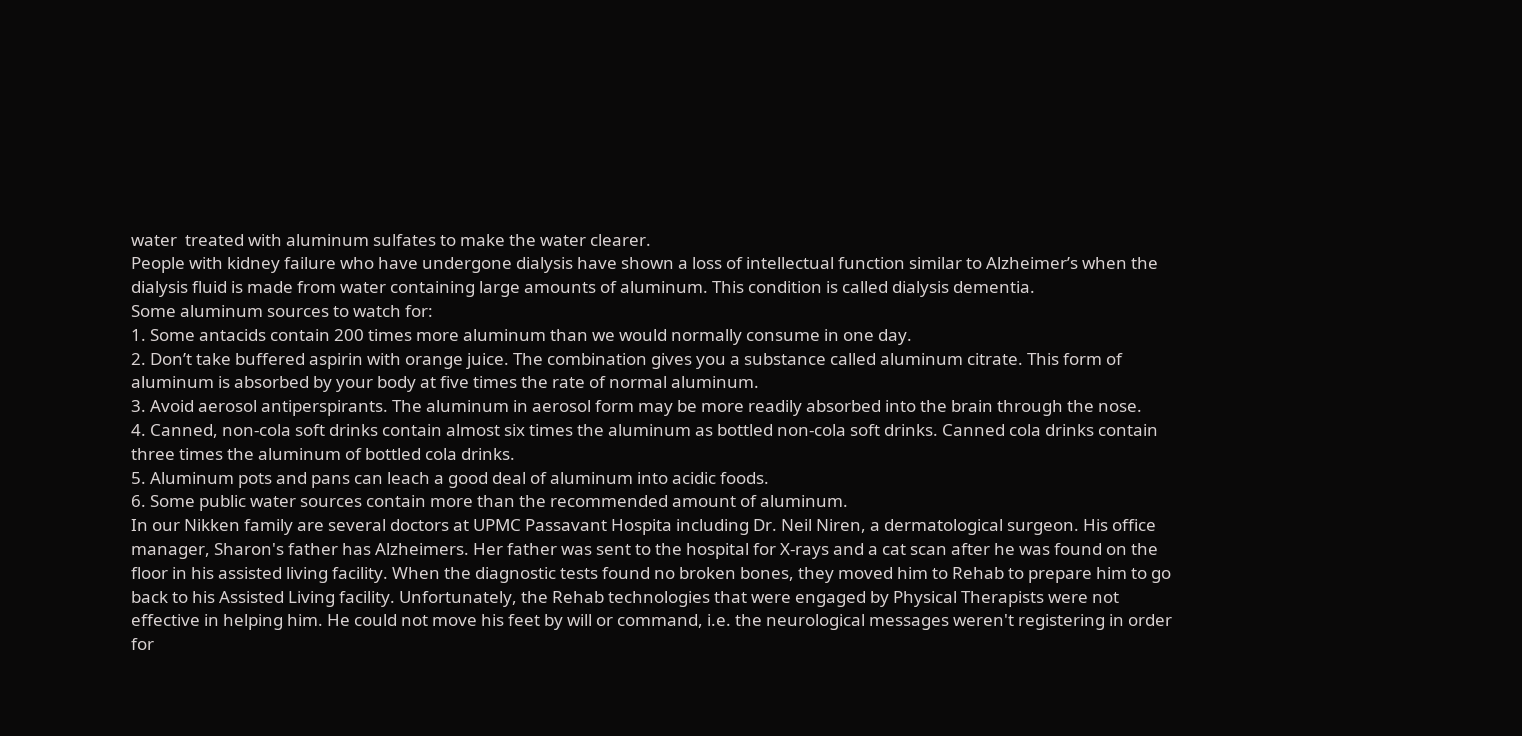water  treated with aluminum sulfates to make the water clearer.
People with kidney failure who have undergone dialysis have shown a loss of intellectual function similar to Alzheimer’s when the dialysis fluid is made from water containing large amounts of aluminum. This condition is called dialysis dementia.
Some aluminum sources to watch for:
1. Some antacids contain 200 times more aluminum than we would normally consume in one day.
2. Don’t take buffered aspirin with orange juice. The combination gives you a substance called aluminum citrate. This form of aluminum is absorbed by your body at five times the rate of normal aluminum.
3. Avoid aerosol antiperspirants. The aluminum in aerosol form may be more readily absorbed into the brain through the nose.
4. Canned, non-cola soft drinks contain almost six times the aluminum as bottled non-cola soft drinks. Canned cola drinks contain three times the aluminum of bottled cola drinks.
5. Aluminum pots and pans can leach a good deal of aluminum into acidic foods.
6. Some public water sources contain more than the recommended amount of aluminum.
In our Nikken family are several doctors at UPMC Passavant Hospita including Dr. Neil Niren, a dermatological surgeon. His office manager, Sharon's father has Alzheimers. Her father was sent to the hospital for X-rays and a cat scan after he was found on the floor in his assisted living facility. When the diagnostic tests found no broken bones, they moved him to Rehab to prepare him to go back to his Assisted Living facility. Unfortunately, the Rehab technologies that were engaged by Physical Therapists were not effective in helping him. He could not move his feet by will or command, i.e. the neurological messages weren't registering in order for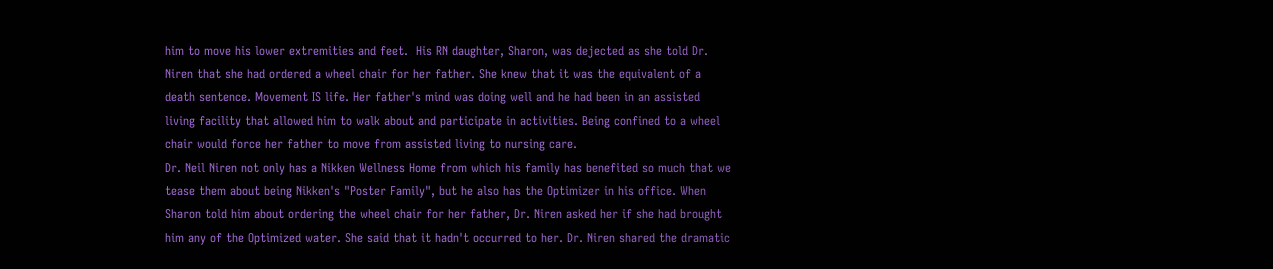him to move his lower extremities and feet.  His RN daughter, Sharon, was dejected as she told Dr. Niren that she had ordered a wheel chair for her father. She knew that it was the equivalent of a death sentence. Movement IS life. Her father's mind was doing well and he had been in an assisted living facility that allowed him to walk about and participate in activities. Being confined to a wheel chair would force her father to move from assisted living to nursing care.
Dr. Neil Niren not only has a Nikken Wellness Home from which his family has benefited so much that we tease them about being Nikken's "Poster Family", but he also has the Optimizer in his office. When Sharon told him about ordering the wheel chair for her father, Dr. Niren asked her if she had brought him any of the Optimized water. She said that it hadn't occurred to her. Dr. Niren shared the dramatic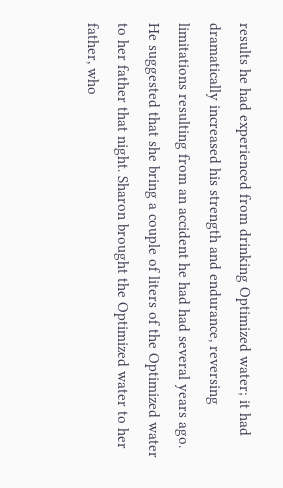results he had experienced from drinking Optimized water; it had dramatically increased his strength and endurance, reversing limitations resulting from an accident he had had several years ago. He suggested that she bring a couple of liters of the Optimized water to her father that night. Sharon brought the Optimized water to her father, who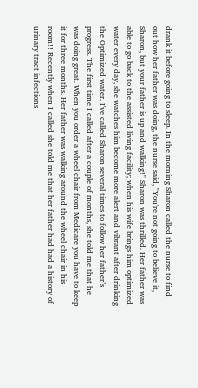drank it before going to sleep. In the morning Sharon called the nurse to find out how her father was doing, the nurse said, "You're not going to believe it, Sharon, but your father is up and walking!" Sharon was thrilled. Her father was able to go back to the assisted living facility; when his wife brings him optimized water every day, she watches him become more alert and vibrant after drinking the Optimized water. I've called Sharon several times to follow her father’s progress. The first time I called after a couple of months, she told me that he was doing great. When you order a wheel chair from Medicare you have to keep it for three months. Her father was walking around the wheel chair in his room!! Recently when I called she told me that her father had had a history of urinary tract infections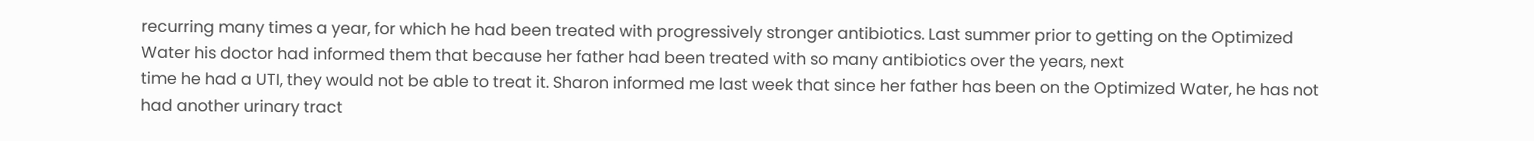recurring many times a year, for which he had been treated with progressively stronger antibiotics. Last summer prior to getting on the Optimized Water his doctor had informed them that because her father had been treated with so many antibiotics over the years, next
time he had a UTI, they would not be able to treat it. Sharon informed me last week that since her father has been on the Optimized Water, he has not had another urinary tract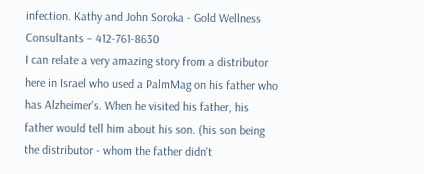infection. Kathy and John Soroka - Gold Wellness Consultants – 412-761-8630
I can relate a very amazing story from a distributor here in Israel who used a PalmMag on his father who has Alzheimer's. When he visited his father, his father would tell him about his son. (his son being the distributor - whom the father didn't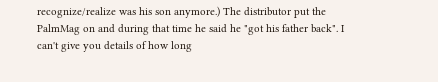recognize/realize was his son anymore.) The distributor put the PalmMag on and during that time he said he "got his father back". I can't give you details of how long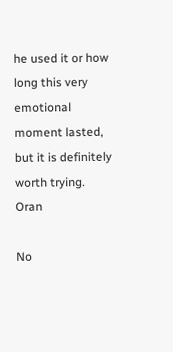he used it or how long this very emotional moment lasted, but it is definitely worth trying.  Oran

No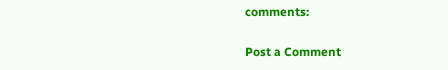comments:

Post a Comment